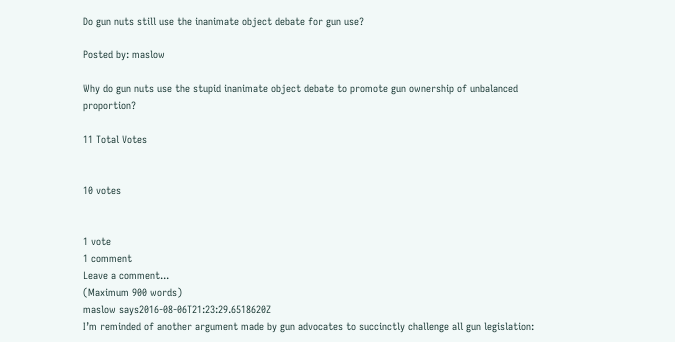Do gun nuts still use the inanimate object debate for gun use?

Posted by: maslow

Why do gun nuts use the stupid inanimate object debate to promote gun ownership of unbalanced proportion?

11 Total Votes


10 votes


1 vote
1 comment
Leave a comment...
(Maximum 900 words)
maslow says2016-08-06T21:23:29.6518620Z
I’m reminded of another argument made by gun advocates to succinctly challenge all gun legislation: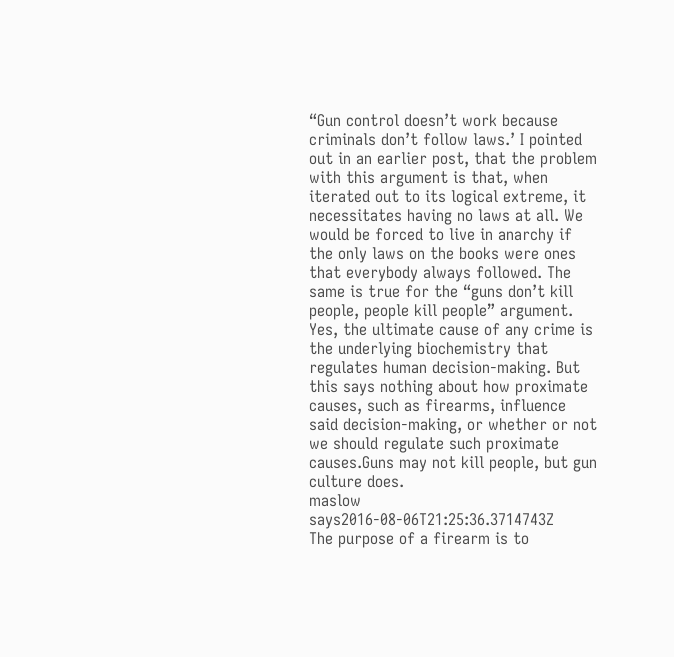“Gun control doesn’t work because criminals don’t follow laws.’ I pointed out in an earlier post, that the problem with this argument is that, when iterated out to its logical extreme, it necessitates having no laws at all. We would be forced to live in anarchy if the only laws on the books were ones that everybody always followed. The same is true for the “guns don’t kill people, people kill people” argument. Yes, the ultimate cause of any crime is the underlying biochemistry that regulates human decision-making. But this says nothing about how proximate causes, such as firearms, influence said decision-making, or whether or not we should regulate such proximate causes.Guns may not kill people, but gun culture does.
maslow says2016-08-06T21:25:36.3714743Z
The purpose of a firearm is to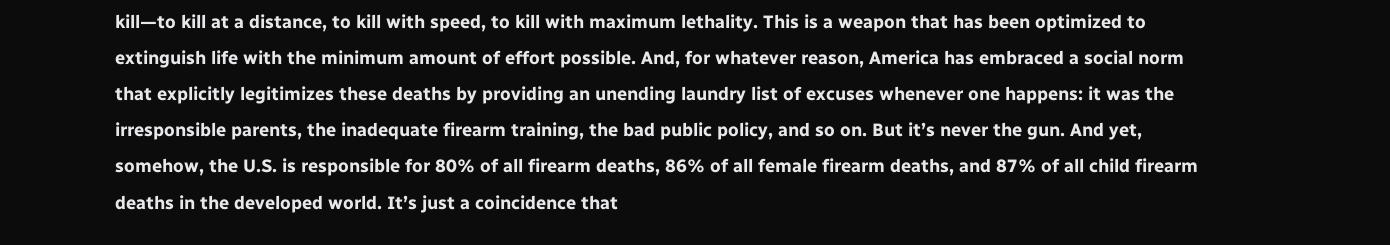kill—to kill at a distance, to kill with speed, to kill with maximum lethality. This is a weapon that has been optimized to extinguish life with the minimum amount of effort possible. And, for whatever reason, America has embraced a social norm that explicitly legitimizes these deaths by providing an unending laundry list of excuses whenever one happens: it was the irresponsible parents, the inadequate firearm training, the bad public policy, and so on. But it’s never the gun. And yet, somehow, the U.S. is responsible for 80% of all firearm deaths, 86% of all female firearm deaths, and 87% of all child firearm deaths in the developed world. It’s just a coincidence that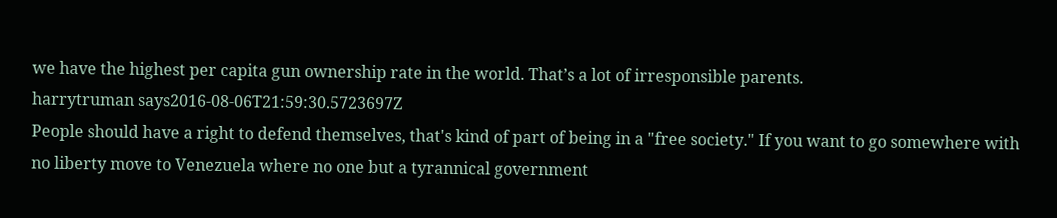we have the highest per capita gun ownership rate in the world. That’s a lot of irresponsible parents.
harrytruman says2016-08-06T21:59:30.5723697Z
People should have a right to defend themselves, that's kind of part of being in a "free society." If you want to go somewhere with no liberty move to Venezuela where no one but a tyrannical government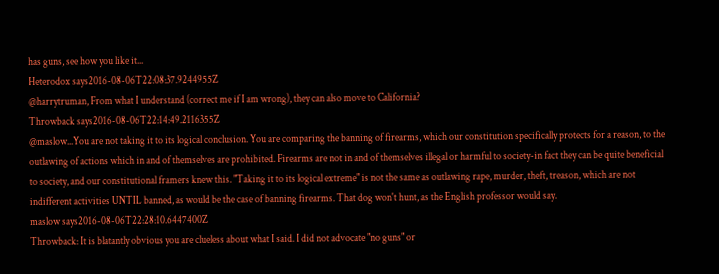has guns, see how you like it...
Heterodox says2016-08-06T22:08:37.9244955Z
@harrytruman, From what I understand (correct me if I am wrong), they can also move to California?
Throwback says2016-08-06T22:14:49.2116355Z
@maslow...You are not taking it to its logical conclusion. You are comparing the banning of firearms, which our constitution specifically protects for a reason, to the outlawing of actions which in and of themselves are prohibited. Firearms are not in and of themselves illegal or harmful to society-in fact they can be quite beneficial to society, and our constitutional framers knew this. "Taking it to its logical extreme" is not the same as outlawing rape, murder, theft, treason, which are not indifferent activities UNTIL banned, as would be the case of banning firearms. That dog won't hunt, as the English professor would say.
maslow says2016-08-06T22:28:10.6447400Z
Throwback: It is blatantly obvious you are clueless about what I said. I did not advocate "no guns" or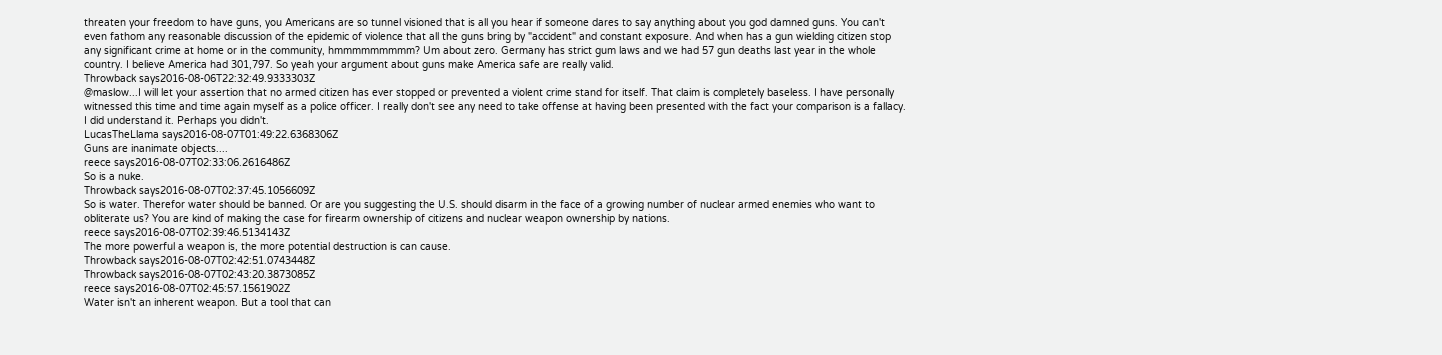threaten your freedom to have guns, you Americans are so tunnel visioned that is all you hear if someone dares to say anything about you god damned guns. You can't even fathom any reasonable discussion of the epidemic of violence that all the guns bring by "accident" and constant exposure. And when has a gun wielding citizen stop any significant crime at home or in the community, hmmmmmmmmm? Um about zero. Germany has strict gum laws and we had 57 gun deaths last year in the whole country. I believe America had 301,797. So yeah your argument about guns make America safe are really valid.
Throwback says2016-08-06T22:32:49.9333303Z
@maslow...I will let your assertion that no armed citizen has ever stopped or prevented a violent crime stand for itself. That claim is completely baseless. I have personally witnessed this time and time again myself as a police officer. I really don't see any need to take offense at having been presented with the fact your comparison is a fallacy. I did understand it. Perhaps you didn't.
LucasTheLlama says2016-08-07T01:49:22.6368306Z
Guns are inanimate objects....
reece says2016-08-07T02:33:06.2616486Z
So is a nuke.
Throwback says2016-08-07T02:37:45.1056609Z
So is water. Therefor water should be banned. Or are you suggesting the U.S. should disarm in the face of a growing number of nuclear armed enemies who want to obliterate us? You are kind of making the case for firearm ownership of citizens and nuclear weapon ownership by nations.
reece says2016-08-07T02:39:46.5134143Z
The more powerful a weapon is, the more potential destruction is can cause.
Throwback says2016-08-07T02:42:51.0743448Z
Throwback says2016-08-07T02:43:20.3873085Z
reece says2016-08-07T02:45:57.1561902Z
Water isn't an inherent weapon. But a tool that can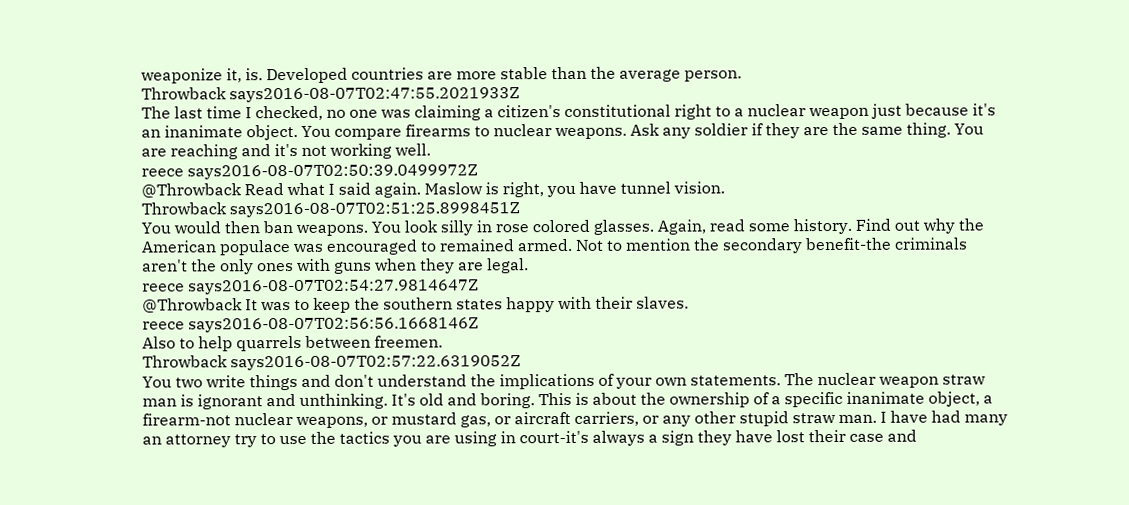weaponize it, is. Developed countries are more stable than the average person.
Throwback says2016-08-07T02:47:55.2021933Z
The last time I checked, no one was claiming a citizen's constitutional right to a nuclear weapon just because it's an inanimate object. You compare firearms to nuclear weapons. Ask any soldier if they are the same thing. You are reaching and it's not working well.
reece says2016-08-07T02:50:39.0499972Z
@Throwback Read what I said again. Maslow is right, you have tunnel vision.
Throwback says2016-08-07T02:51:25.8998451Z
You would then ban weapons. You look silly in rose colored glasses. Again, read some history. Find out why the American populace was encouraged to remained armed. Not to mention the secondary benefit-the criminals aren't the only ones with guns when they are legal.
reece says2016-08-07T02:54:27.9814647Z
@Throwback It was to keep the southern states happy with their slaves.
reece says2016-08-07T02:56:56.1668146Z
Also to help quarrels between freemen.
Throwback says2016-08-07T02:57:22.6319052Z
You two write things and don't understand the implications of your own statements. The nuclear weapon straw man is ignorant and unthinking. It's old and boring. This is about the ownership of a specific inanimate object, a firearm-not nuclear weapons, or mustard gas, or aircraft carriers, or any other stupid straw man. I have had many an attorney try to use the tactics you are using in court-it's always a sign they have lost their case and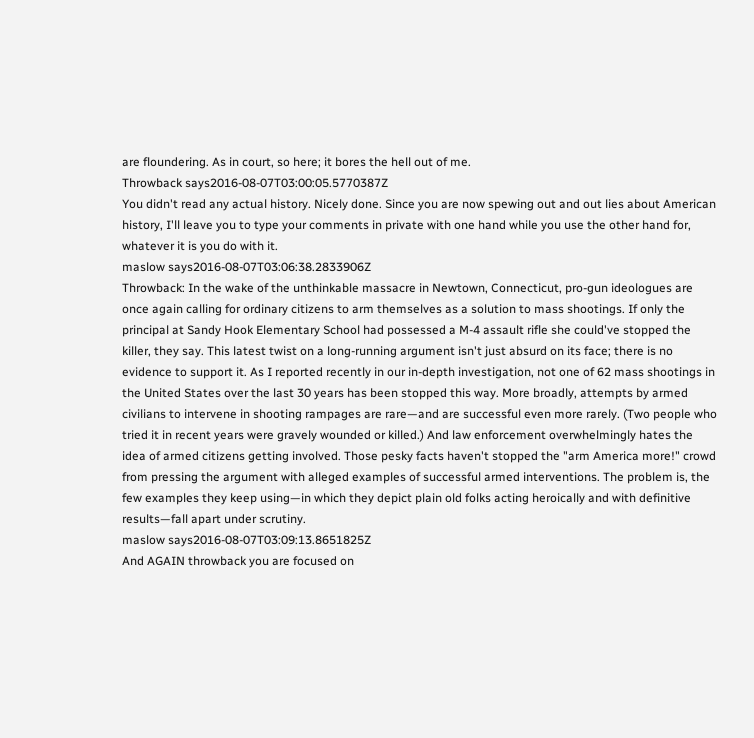are floundering. As in court, so here; it bores the hell out of me.
Throwback says2016-08-07T03:00:05.5770387Z
You didn't read any actual history. Nicely done. Since you are now spewing out and out lies about American history, I'll leave you to type your comments in private with one hand while you use the other hand for, whatever it is you do with it.
maslow says2016-08-07T03:06:38.2833906Z
Throwback: In the wake of the unthinkable massacre in Newtown, Connecticut, pro-gun ideologues are once again calling for ordinary citizens to arm themselves as a solution to mass shootings. If only the principal at Sandy Hook Elementary School had possessed a M-4 assault rifle she could've stopped the killer, they say. This latest twist on a long-running argument isn't just absurd on its face; there is no evidence to support it. As I reported recently in our in-depth investigation, not one of 62 mass shootings in the United States over the last 30 years has been stopped this way. More broadly, attempts by armed civilians to intervene in shooting rampages are rare—and are successful even more rarely. (Two people who tried it in recent years were gravely wounded or killed.) And law enforcement overwhelmingly hates the idea of armed citizens getting involved. Those pesky facts haven't stopped the "arm America more!" crowd from pressing the argument with alleged examples of successful armed interventions. The problem is, the few examples they keep using—in which they depict plain old folks acting heroically and with definitive results—fall apart under scrutiny.
maslow says2016-08-07T03:09:13.8651825Z
And AGAIN throwback you are focused on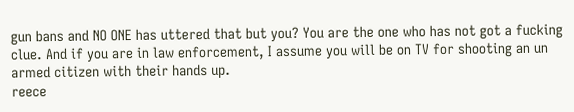gun bans and NO ONE has uttered that but you? You are the one who has not got a fucking clue. And if you are in law enforcement, I assume you will be on TV for shooting an un armed citizen with their hands up.
reece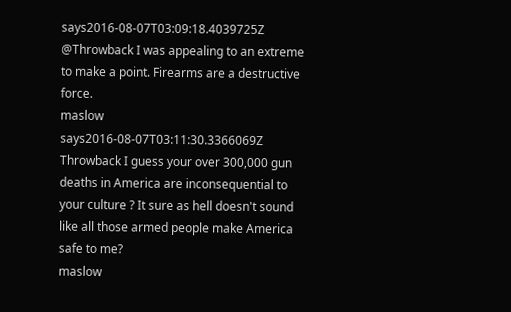says2016-08-07T03:09:18.4039725Z
@Throwback I was appealing to an extreme to make a point. Firearms are a destructive force.
maslow says2016-08-07T03:11:30.3366069Z
Throwback I guess your over 300,000 gun deaths in America are inconsequential to your culture ? It sure as hell doesn't sound like all those armed people make America safe to me?
maslow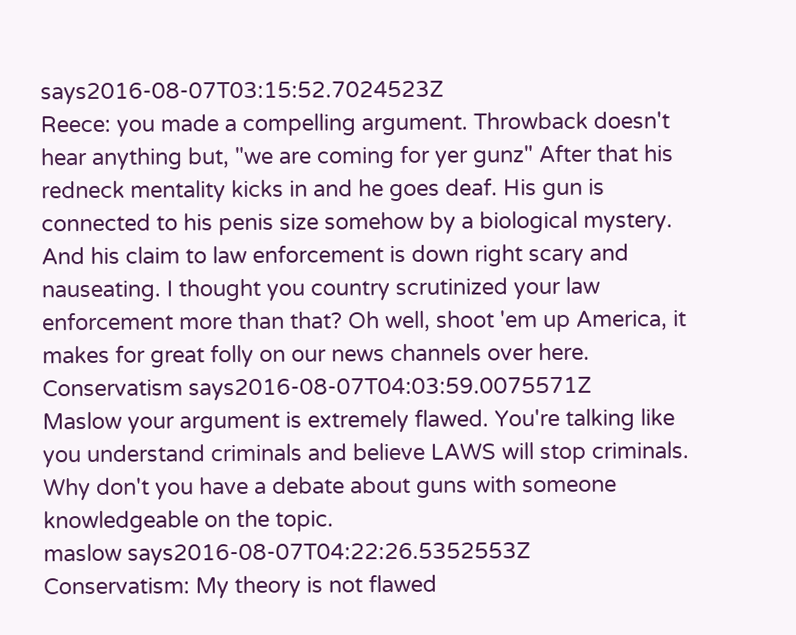says2016-08-07T03:15:52.7024523Z
Reece: you made a compelling argument. Throwback doesn't hear anything but, "we are coming for yer gunz" After that his redneck mentality kicks in and he goes deaf. His gun is connected to his penis size somehow by a biological mystery. And his claim to law enforcement is down right scary and nauseating. I thought you country scrutinized your law enforcement more than that? Oh well, shoot 'em up America, it makes for great folly on our news channels over here.
Conservatism says2016-08-07T04:03:59.0075571Z
Maslow your argument is extremely flawed. You're talking like you understand criminals and believe LAWS will stop criminals. Why don't you have a debate about guns with someone knowledgeable on the topic.
maslow says2016-08-07T04:22:26.5352553Z
Conservatism: My theory is not flawed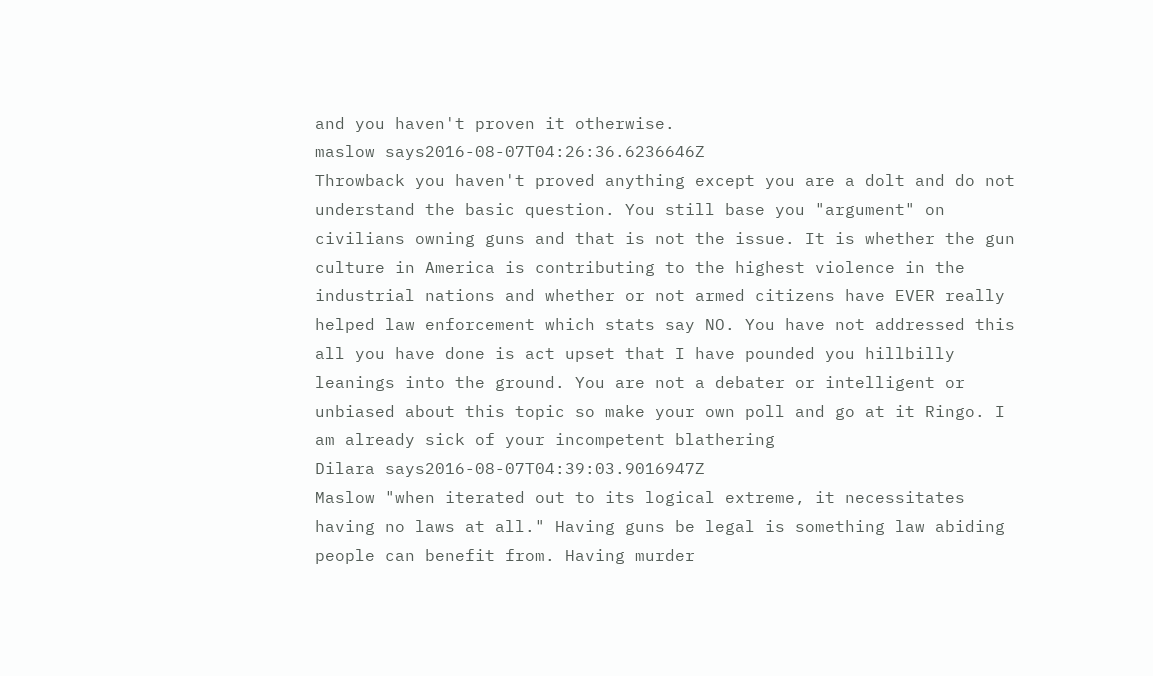and you haven't proven it otherwise.
maslow says2016-08-07T04:26:36.6236646Z
Throwback you haven't proved anything except you are a dolt and do not understand the basic question. You still base you "argument" on civilians owning guns and that is not the issue. It is whether the gun culture in America is contributing to the highest violence in the industrial nations and whether or not armed citizens have EVER really helped law enforcement which stats say NO. You have not addressed this all you have done is act upset that I have pounded you hillbilly leanings into the ground. You are not a debater or intelligent or unbiased about this topic so make your own poll and go at it Ringo. I am already sick of your incompetent blathering
Dilara says2016-08-07T04:39:03.9016947Z
Maslow "when iterated out to its logical extreme, it necessitates having no laws at all." Having guns be legal is something law abiding people can benefit from. Having murder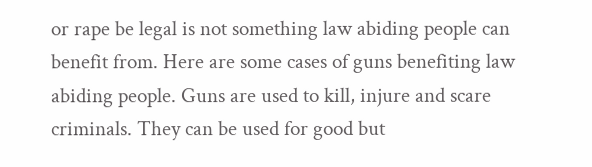or rape be legal is not something law abiding people can benefit from. Here are some cases of guns benefiting law abiding people. Guns are used to kill, injure and scare criminals. They can be used for good but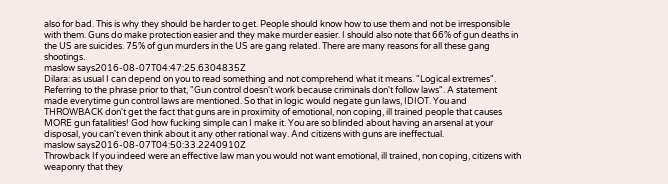also for bad. This is why they should be harder to get. People should know how to use them and not be irresponsible with them. Guns do make protection easier and they make murder easier. I should also note that 66% of gun deaths in the US are suicides. 75% of gun murders in the US are gang related. There are many reasons for all these gang shootings.
maslow says2016-08-07T04:47:25.6304835Z
Dilara: as usual I can depend on you to read something and not comprehend what it means. "Logical extremes". Referring to the phrase prior to that, "Gun control doesn't work because criminals don't follow laws". A statement made everytime gun control laws are mentioned. So that in logic would negate gun laws, IDIOT. You and THROWBACK don't get the fact that guns are in proximity of emotional, non coping, ill trained people that causes MORE gun fatalities! God how fucking simple can I make it. You are so blinded about having an arsenal at your disposal, you can't even think about it any other rational way. And citizens with guns are ineffectual.
maslow says2016-08-07T04:50:33.2240910Z
Throwback If you indeed were an effective law man you would not want emotional, ill trained, non coping, citizens with weaponry that they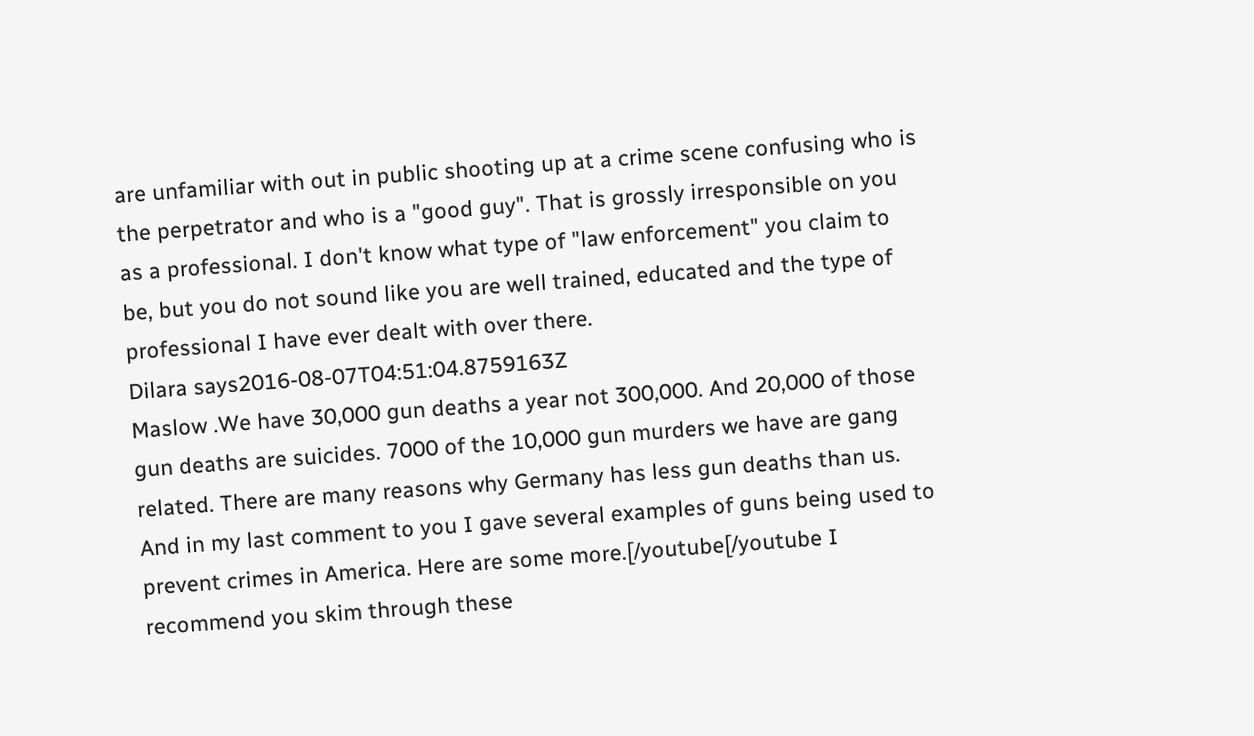are unfamiliar with out in public shooting up at a crime scene confusing who is the perpetrator and who is a "good guy". That is grossly irresponsible on you as a professional. I don't know what type of "law enforcement" you claim to be, but you do not sound like you are well trained, educated and the type of professional I have ever dealt with over there.
Dilara says2016-08-07T04:51:04.8759163Z
Maslow .We have 30,000 gun deaths a year not 300,000. And 20,000 of those gun deaths are suicides. 7000 of the 10,000 gun murders we have are gang related. There are many reasons why Germany has less gun deaths than us. And in my last comment to you I gave several examples of guns being used to prevent crimes in America. Here are some more.[/youtube[/youtube I recommend you skim through these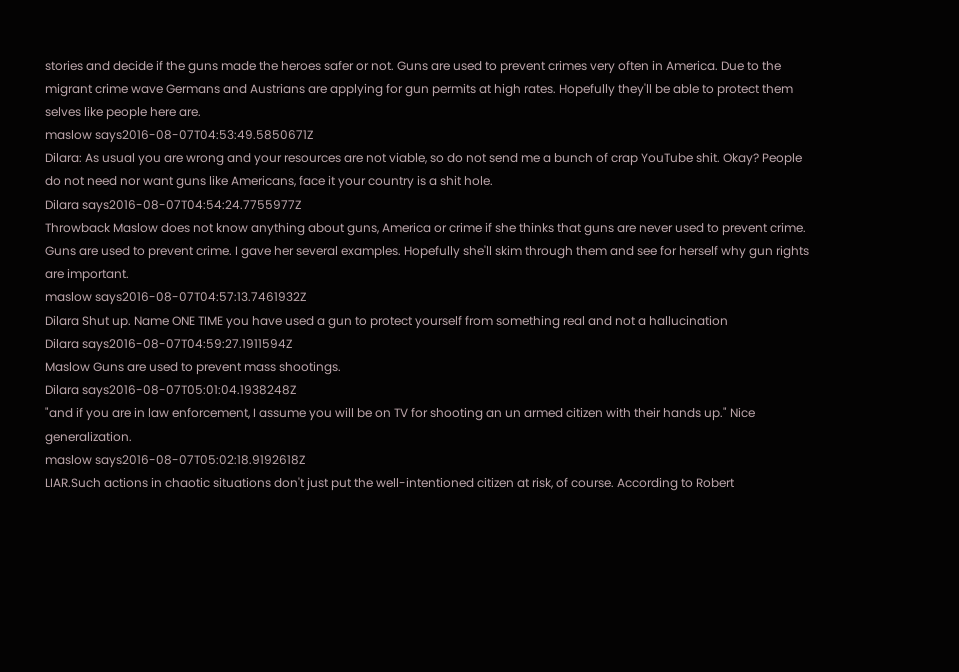stories and decide if the guns made the heroes safer or not. Guns are used to prevent crimes very often in America. Due to the migrant crime wave Germans and Austrians are applying for gun permits at high rates. Hopefully they'll be able to protect them selves like people here are.
maslow says2016-08-07T04:53:49.5850671Z
Dilara: As usual you are wrong and your resources are not viable, so do not send me a bunch of crap YouTube shit. Okay? People do not need nor want guns like Americans, face it your country is a shit hole.
Dilara says2016-08-07T04:54:24.7755977Z
Throwback Maslow does not know anything about guns, America or crime if she thinks that guns are never used to prevent crime. Guns are used to prevent crime. I gave her several examples. Hopefully she'll skim through them and see for herself why gun rights are important.
maslow says2016-08-07T04:57:13.7461932Z
Dilara Shut up. Name ONE TIME you have used a gun to protect yourself from something real and not a hallucination
Dilara says2016-08-07T04:59:27.1911594Z
Maslow Guns are used to prevent mass shootings.
Dilara says2016-08-07T05:01:04.1938248Z
"and if you are in law enforcement, I assume you will be on TV for shooting an un armed citizen with their hands up." Nice generalization.
maslow says2016-08-07T05:02:18.9192618Z
LIAR.Such actions in chaotic situations don't just put the well-intentioned citizen at risk, of course. According to Robert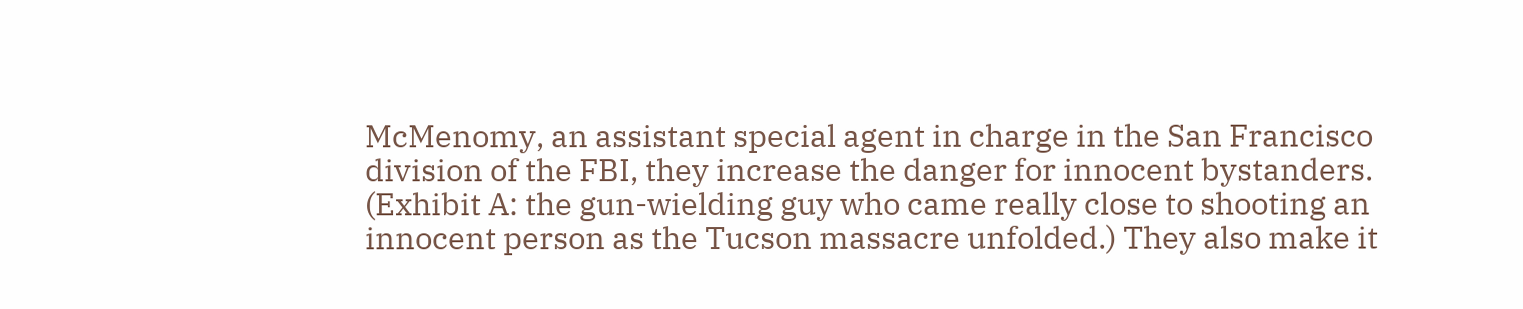McMenomy, an assistant special agent in charge in the San Francisco division of the FBI, they increase the danger for innocent bystanders. (Exhibit A: the gun-wielding guy who came really close to shooting an innocent person as the Tucson massacre unfolded.) They also make it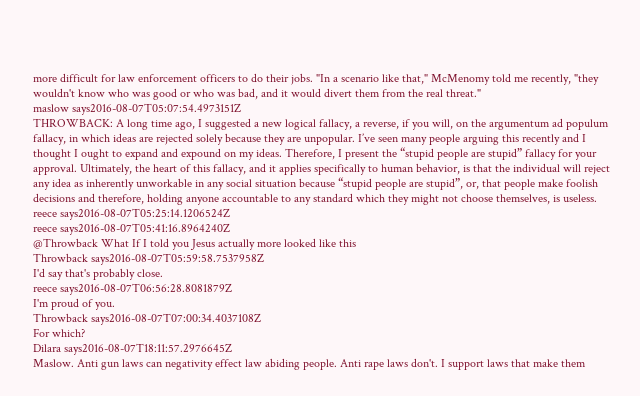more difficult for law enforcement officers to do their jobs. "In a scenario like that," McMenomy told me recently, "they wouldn't know who was good or who was bad, and it would divert them from the real threat."
maslow says2016-08-07T05:07:54.4973151Z
THROWBACK: A long time ago, I suggested a new logical fallacy, a reverse, if you will, on the argumentum ad populum fallacy, in which ideas are rejected solely because they are unpopular. I’ve seen many people arguing this recently and I thought I ought to expand and expound on my ideas. Therefore, I present the “stupid people are stupid” fallacy for your approval. Ultimately, the heart of this fallacy, and it applies specifically to human behavior, is that the individual will reject any idea as inherently unworkable in any social situation because “stupid people are stupid”, or, that people make foolish decisions and therefore, holding anyone accountable to any standard which they might not choose themselves, is useless.
reece says2016-08-07T05:25:14.1206524Z
reece says2016-08-07T05:41:16.8964240Z
@Throwback What If I told you Jesus actually more looked like this
Throwback says2016-08-07T05:59:58.7537958Z
I'd say that's probably close.
reece says2016-08-07T06:56:28.8081879Z
I'm proud of you.
Throwback says2016-08-07T07:00:34.4037108Z
For which?
Dilara says2016-08-07T18:11:57.2976645Z
Maslow. Anti gun laws can negativity effect law abiding people. Anti rape laws don't. I support laws that make them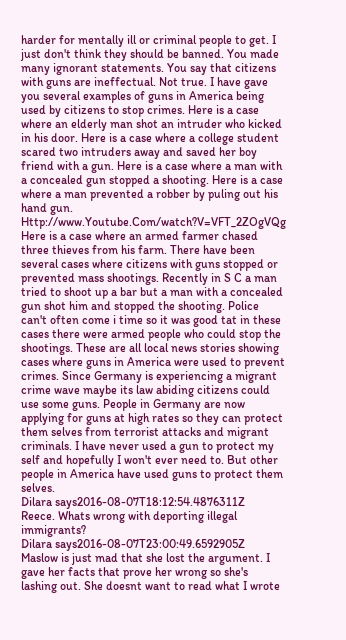harder for mentally ill or criminal people to get. I just don't think they should be banned. You made many ignorant statements. You say that citizens with guns are ineffectual. Not true. I have gave you several examples of guns in America being used by citizens to stop crimes. Here is a case where an elderly man shot an intruder who kicked in his door. Here is a case where a college student scared two intruders away and saved her boy friend with a gun. Here is a case where a man with a concealed gun stopped a shooting. Here is a case where a man prevented a robber by puling out his hand gun. Http://www.Youtube.Com/watch?V=VFT_2ZOgVQg Here is a case where an armed farmer chased three thieves from his farm. There have been several cases where citizens with guns stopped or prevented mass shootings. Recently in S C a man tried to shoot up a bar but a man with a concealed gun shot him and stopped the shooting. Police can't often come i time so it was good tat in these cases there were armed people who could stop the shootings. These are all local news stories showing cases where guns in America were used to prevent crimes. Since Germany is experiencing a migrant crime wave maybe its law abiding citizens could use some guns. People in Germany are now applying for guns at high rates so they can protect them selves from terrorist attacks and migrant criminals. I have never used a gun to protect my self and hopefully I won't ever need to. But other people in America have used guns to protect them selves.
Dilara says2016-08-07T18:12:54.4876311Z
Reece. Whats wrong with deporting illegal immigrants?
Dilara says2016-08-07T23:00:49.6592905Z
Maslow is just mad that she lost the argument. I gave her facts that prove her wrong so she's lashing out. She doesnt want to read what I wrote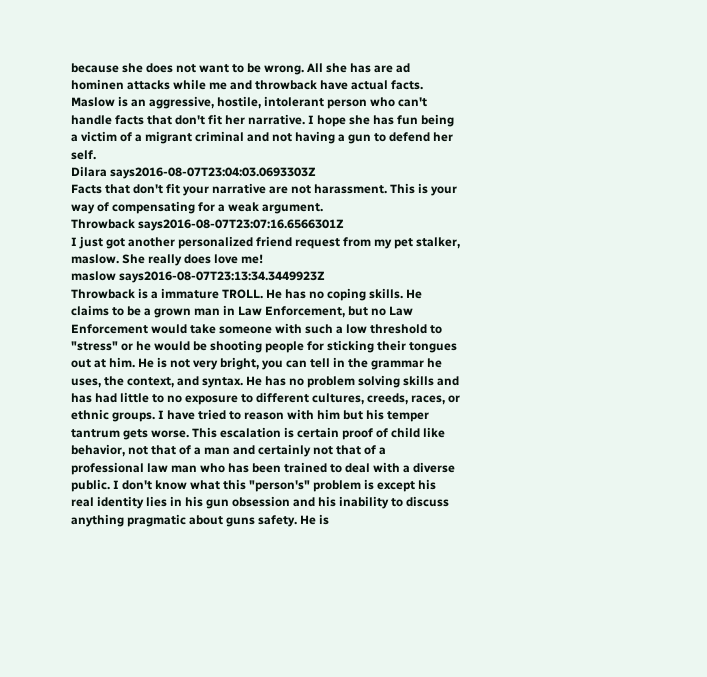because she does not want to be wrong. All she has are ad hominen attacks while me and throwback have actual facts. Maslow is an aggressive, hostile, intolerant person who can't handle facts that don't fit her narrative. I hope she has fun being a victim of a migrant criminal and not having a gun to defend her self.
Dilara says2016-08-07T23:04:03.0693303Z
Facts that don't fit your narrative are not harassment. This is your way of compensating for a weak argument.
Throwback says2016-08-07T23:07:16.6566301Z
I just got another personalized friend request from my pet stalker, maslow. She really does love me!
maslow says2016-08-07T23:13:34.3449923Z
Throwback is a immature TROLL. He has no coping skills. He claims to be a grown man in Law Enforcement, but no Law Enforcement would take someone with such a low threshold to "stress" or he would be shooting people for sticking their tongues out at him. He is not very bright, you can tell in the grammar he uses, the context, and syntax. He has no problem solving skills and has had little to no exposure to different cultures, creeds, races, or ethnic groups. I have tried to reason with him but his temper tantrum gets worse. This escalation is certain proof of child like behavior, not that of a man and certainly not that of a professional law man who has been trained to deal with a diverse public. I don't know what this "person's" problem is except his real identity lies in his gun obsession and his inability to discuss anything pragmatic about guns safety. He is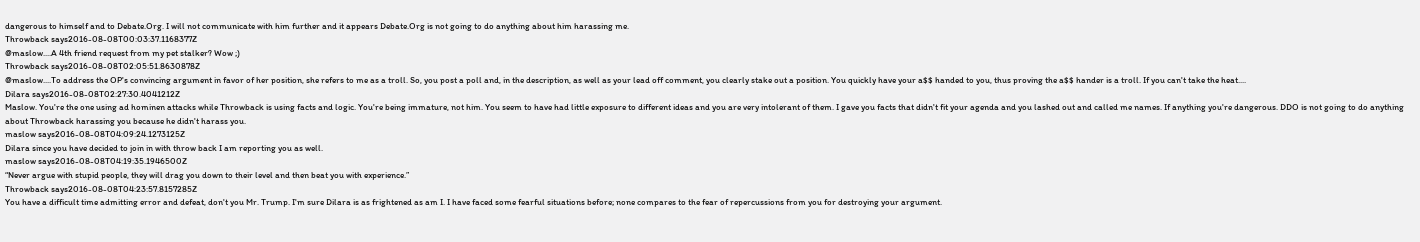dangerous to himself and to Debate.Org. I will not communicate with him further and it appears Debate.Org is not going to do anything about him harassing me.
Throwback says2016-08-08T00:03:37.1168377Z
@maslow....A 4th friend request from my pet stalker? Wow ;)
Throwback says2016-08-08T02:05:51.8630878Z
@maslow....To address the OP's convincing argument in favor of her position, she refers to me as a troll. So, you post a poll and, in the description, as well as your lead off comment, you clearly stake out a position. You quickly have your a$$ handed to you, thus proving the a$$ hander is a troll. If you can't take the heat....
Dilara says2016-08-08T02:27:30.4041212Z
Maslow. You're the one using ad hominen attacks while Throwback is using facts and logic. You're being immature, not him. You seem to have had little exposure to different ideas and you are very intolerant of them. I gave you facts that didn't fit your agenda and you lashed out and called me names. If anything you're dangerous. DDO is not going to do anything about Throwback harassing you because he didn't harass you.
maslow says2016-08-08T04:09:24.1273125Z
Dilara since you have decided to join in with throw back I am reporting you as well.
maslow says2016-08-08T04:19:35.1946500Z
“Never argue with stupid people, they will drag you down to their level and then beat you with experience.”
Throwback says2016-08-08T04:23:57.8157285Z
You have a difficult time admitting error and defeat, don't you Mr. Trump. I'm sure Dilara is as frightened as am I. I have faced some fearful situations before; none compares to the fear of repercussions from you for destroying your argument.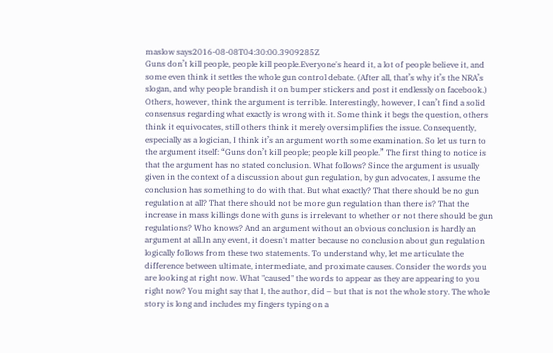maslow says2016-08-08T04:30:00.3909285Z
Guns don’t kill people, people kill people.Everyone's heard it, a lot of people believe it, and some even think it settles the whole gun control debate. (After all, that’s why it’s the NRA’s slogan, and why people brandish it on bumper stickers and post it endlessly on facebook.) Others, however, think the argument is terrible. Interestingly, however, I can’t find a solid consensus regarding what exactly is wrong with it. Some think it begs the question, others think it equivocates, still others think it merely oversimplifies the issue. Consequently, especially as a logician, I think it’s an argument worth some examination. So let us turn to the argument itself: “Guns don’t kill people; people kill people.” The first thing to notice is that the argument has no stated conclusion. What follows? Since the argument is usually given in the context of a discussion about gun regulation, by gun advocates, I assume the conclusion has something to do with that. But what exactly? That there should be no gun regulation at all? That there should not be more gun regulation than there is? That the increase in mass killings done with guns is irrelevant to whether or not there should be gun regulations? Who knows? And an argument without an obvious conclusion is hardly an argument at all.In any event, it doesn't matter because no conclusion about gun regulation logically follows from these two statements. To understand why, let me articulate the difference between ultimate, intermediate, and proximate causes. Consider the words you are looking at right now. What "caused" the words to appear as they are appearing to you right now? You might say that I, the author, did – but that is not the whole story. The whole story is long and includes my fingers typing on a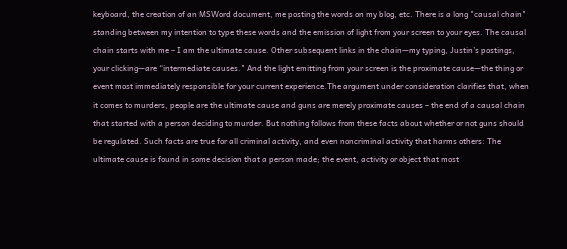keyboard, the creation of an MSWord document, me posting the words on my blog, etc. There is a long "causal chain" standing between my intention to type these words and the emission of light from your screen to your eyes. The causal chain starts with me – I am the ultimate cause. Other subsequent links in the chain—my typing, Justin’s postings, your clicking—are “intermediate causes." And the light emitting from your screen is the proximate cause—the thing or event most immediately responsible for your current experience.The argument under consideration clarifies that, when it comes to murders, people are the ultimate cause and guns are merely proximate causes – the end of a causal chain that started with a person deciding to murder. But nothing follows from these facts about whether or not guns should be regulated. Such facts are true for all criminal activity, and even noncriminal activity that harms others: The ultimate cause is found in some decision that a person made; the event, activity or object that most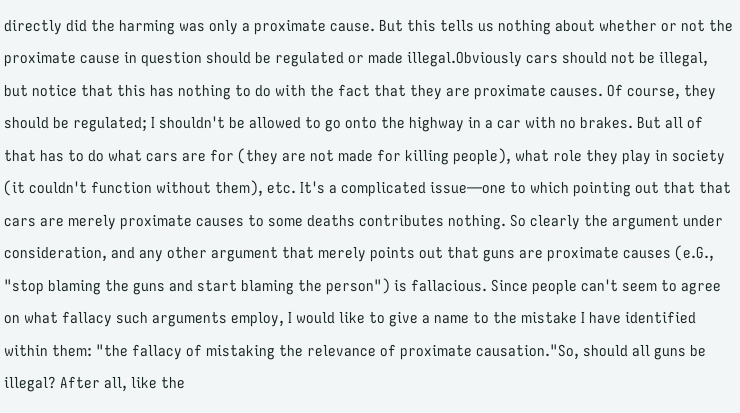directly did the harming was only a proximate cause. But this tells us nothing about whether or not the proximate cause in question should be regulated or made illegal.Obviously cars should not be illegal, but notice that this has nothing to do with the fact that they are proximate causes. Of course, they should be regulated; I shouldn't be allowed to go onto the highway in a car with no brakes. But all of that has to do what cars are for (they are not made for killing people), what role they play in society (it couldn't function without them), etc. It's a complicated issue—one to which pointing out that that cars are merely proximate causes to some deaths contributes nothing. So clearly the argument under consideration, and any other argument that merely points out that guns are proximate causes (e.G., "stop blaming the guns and start blaming the person") is fallacious. Since people can't seem to agree on what fallacy such arguments employ, I would like to give a name to the mistake I have identified within them: "the fallacy of mistaking the relevance of proximate causation."So, should all guns be illegal? After all, like the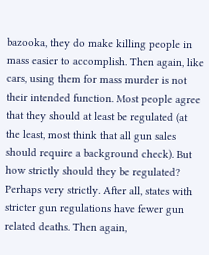bazooka, they do make killing people in mass easier to accomplish. Then again, like cars, using them for mass murder is not their intended function. Most people agree that they should at least be regulated (at the least, most think that all gun sales should require a background check). But how strictly should they be regulated? Perhaps very strictly. After all, states with stricter gun regulations have fewer gun related deaths. Then again,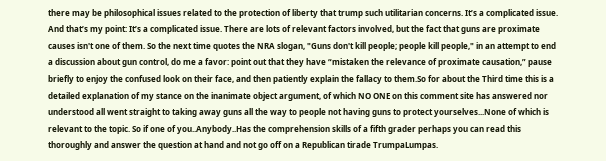there may be philosophical issues related to the protection of liberty that trump such utilitarian concerns. It’s a complicated issue. And that’s my point: It’s a complicated issue. There are lots of relevant factors involved, but the fact that guns are proximate causes isn't one of them. So the next time quotes the NRA slogan, "Guns don't kill people; people kill people," in an attempt to end a discussion about gun control, do me a favor: point out that they have “mistaken the relevance of proximate causation,” pause briefly to enjoy the confused look on their face, and then patiently explain the fallacy to them.So for about the Third time this is a detailed explanation of my stance on the inanimate object argument, of which NO ONE on this comment site has answered nor understood all went straight to taking away guns all the way to people not having guns to protect yourselves...None of which is relevant to the topic. So if one of you..Anybody..Has the comprehension skills of a fifth grader perhaps you can read this thoroughly and answer the question at hand and not go off on a Republican tirade TrumpaLumpas.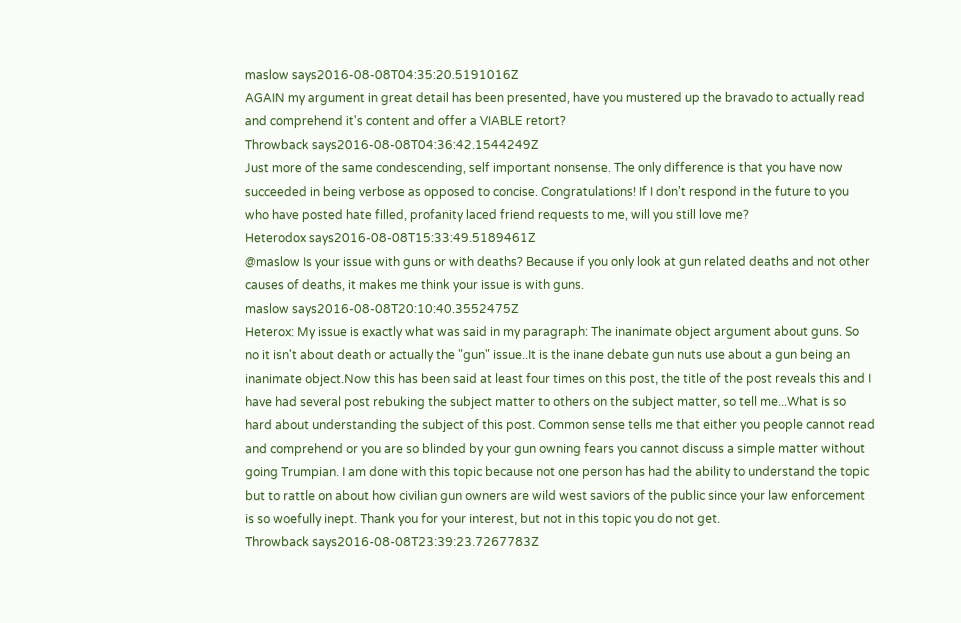maslow says2016-08-08T04:35:20.5191016Z
AGAIN my argument in great detail has been presented, have you mustered up the bravado to actually read and comprehend it's content and offer a VIABLE retort?
Throwback says2016-08-08T04:36:42.1544249Z
Just more of the same condescending, self important nonsense. The only difference is that you have now succeeded in being verbose as opposed to concise. Congratulations! If I don't respond in the future to you who have posted hate filled, profanity laced friend requests to me, will you still love me?
Heterodox says2016-08-08T15:33:49.5189461Z
@maslow Is your issue with guns or with deaths? Because if you only look at gun related deaths and not other causes of deaths, it makes me think your issue is with guns.
maslow says2016-08-08T20:10:40.3552475Z
Heterox: My issue is exactly what was said in my paragraph: The inanimate object argument about guns. So no it isn't about death or actually the "gun" issue..It is the inane debate gun nuts use about a gun being an inanimate object.Now this has been said at least four times on this post, the title of the post reveals this and I have had several post rebuking the subject matter to others on the subject matter, so tell me...What is so hard about understanding the subject of this post. Common sense tells me that either you people cannot read and comprehend or you are so blinded by your gun owning fears you cannot discuss a simple matter without going Trumpian. I am done with this topic because not one person has had the ability to understand the topic but to rattle on about how civilian gun owners are wild west saviors of the public since your law enforcement is so woefully inept. Thank you for your interest, but not in this topic you do not get.
Throwback says2016-08-08T23:39:23.7267783Z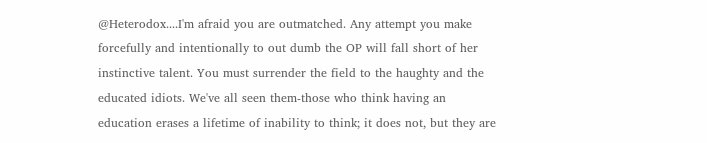@Heterodox....I'm afraid you are outmatched. Any attempt you make forcefully and intentionally to out dumb the OP will fall short of her instinctive talent. You must surrender the field to the haughty and the educated idiots. We've all seen them-those who think having an education erases a lifetime of inability to think; it does not, but they are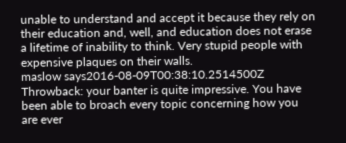unable to understand and accept it because they rely on their education and, well, and education does not erase a lifetime of inability to think. Very stupid people with expensive plaques on their walls.
maslow says2016-08-09T00:38:10.2514500Z
Throwback: your banter is quite impressive. You have been able to broach every topic concerning how you are ever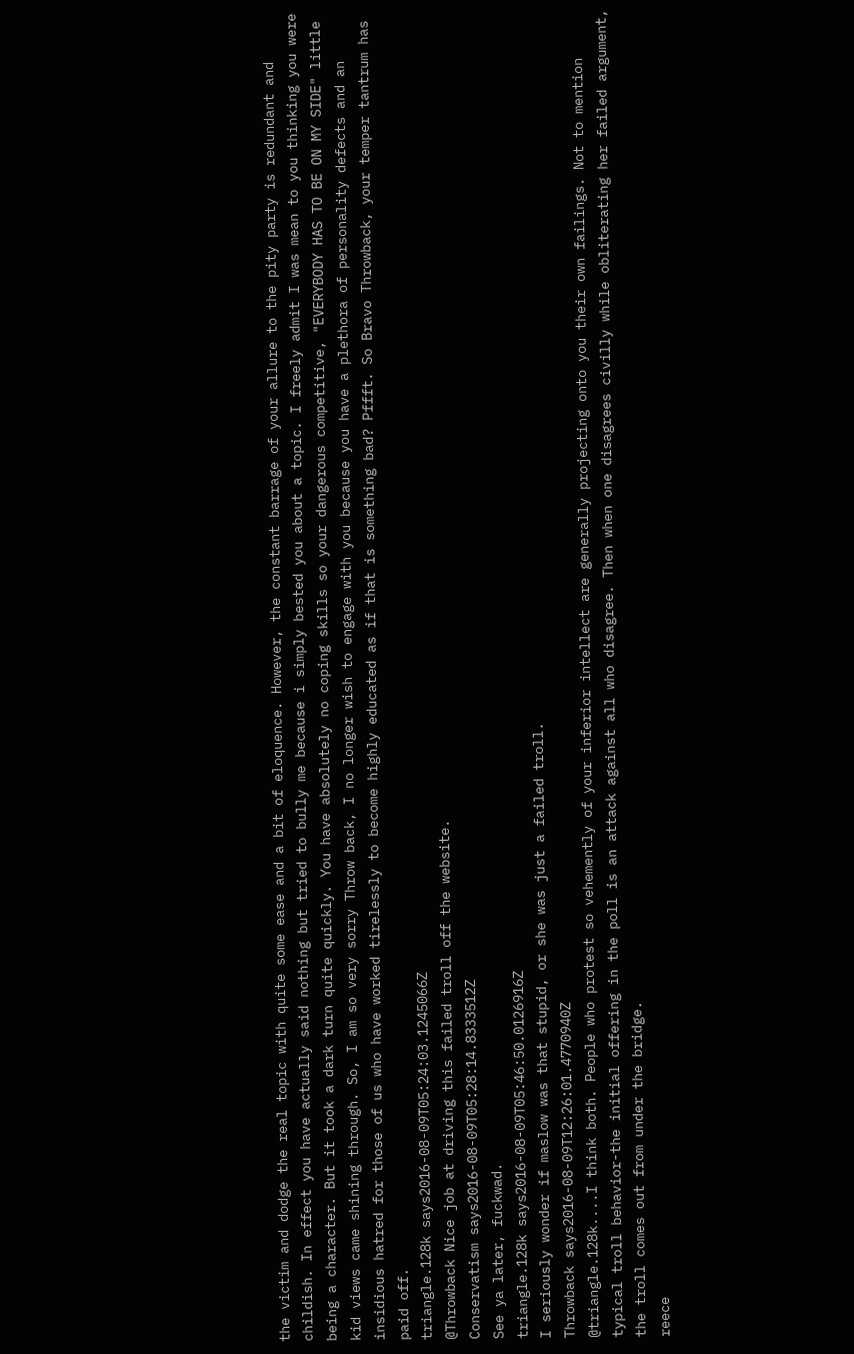the victim and dodge the real topic with quite some ease and a bit of eloquence. However, the constant barrage of your allure to the pity party is redundant and childish. In effect you have actually said nothing but tried to bully me because i simply bested you about a topic. I freely admit I was mean to you thinking you were being a character. But it took a dark turn quite quickly. You have absolutely no coping skills so your dangerous competitive, "EVERYBODY HAS TO BE ON MY SIDE" little kid views came shining through. So, I am so very sorry Throw back, I no longer wish to engage with you because you have a plethora of personality defects and an insidious hatred for those of us who have worked tirelessly to become highly educated as if that is something bad? Pffft. So Bravo Throwback, your temper tantrum has paid off.
triangle.128k says2016-08-09T05:24:03.1245066Z
@Throwback Nice job at driving this failed troll off the website.
Conservatism says2016-08-09T05:28:14.8333512Z
See ya later, fuckwad.
triangle.128k says2016-08-09T05:46:50.0126916Z
I seriously wonder if maslow was that stupid, or she was just a failed troll.
Throwback says2016-08-09T12:26:01.4770940Z
@triangle.128k....I think both. People who protest so vehemently of your inferior intellect are generally projecting onto you their own failings. Not to mention typical troll behavior-the initial offering in the poll is an attack against all who disagree. Then when one disagrees civilly while obliterating her failed argument, the troll comes out from under the bridge.
reece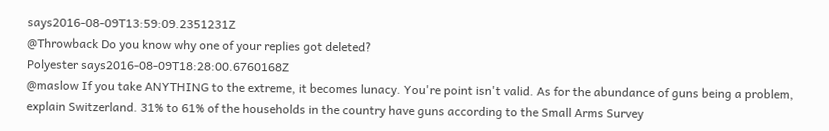says2016-08-09T13:59:09.2351231Z
@Throwback Do you know why one of your replies got deleted?
Polyester says2016-08-09T18:28:00.6760168Z
@maslow If you take ANYTHING to the extreme, it becomes lunacy. You're point isn't valid. As for the abundance of guns being a problem, explain Switzerland. 31% to 61% of the households in the country have guns according to the Small Arms Survey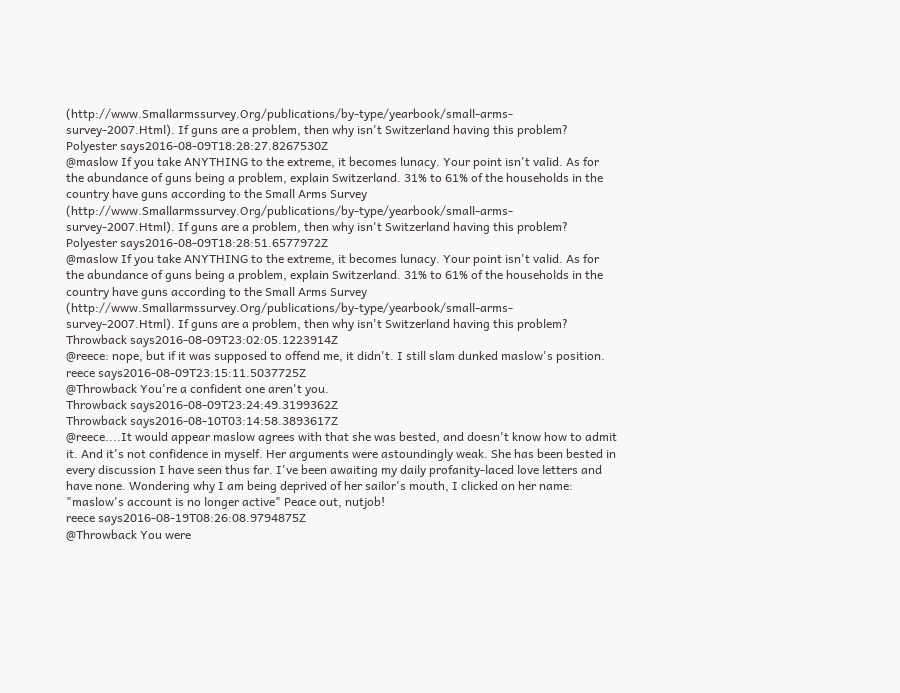(http://www.Smallarmssurvey.Org/publications/by-type/yearbook/small-arms-survey-2007.Html). If guns are a problem, then why isn't Switzerland having this problem?
Polyester says2016-08-09T18:28:27.8267530Z
@maslow If you take ANYTHING to the extreme, it becomes lunacy. Your point isn't valid. As for the abundance of guns being a problem, explain Switzerland. 31% to 61% of the households in the country have guns according to the Small Arms Survey (http://www.Smallarmssurvey.Org/publications/by-type/yearbook/small-arms-survey-2007.Html). If guns are a problem, then why isn't Switzerland having this problem?
Polyester says2016-08-09T18:28:51.6577972Z
@maslow If you take ANYTHING to the extreme, it becomes lunacy. Your point isn't valid. As for the abundance of guns being a problem, explain Switzerland. 31% to 61% of the households in the country have guns according to the Small Arms Survey (http://www.Smallarmssurvey.Org/publications/by-type/yearbook/small-arms-survey-2007.Html). If guns are a problem, then why isn't Switzerland having this problem?
Throwback says2016-08-09T23:02:05.1223914Z
@reece: nope, but if it was supposed to offend me, it didn't. I still slam dunked maslow's position.
reece says2016-08-09T23:15:11.5037725Z
@Throwback You're a confident one aren't you.
Throwback says2016-08-09T23:24:49.3199362Z
Throwback says2016-08-10T03:14:58.3893617Z
@reece....It would appear maslow agrees with that she was bested, and doesn't know how to admit it. And it's not confidence in myself. Her arguments were astoundingly weak. She has been bested in every discussion I have seen thus far. I've been awaiting my daily profanity-laced love letters and have none. Wondering why I am being deprived of her sailor's mouth, I clicked on her name: "maslow's account is no longer active" Peace out, nutjob!
reece says2016-08-19T08:26:08.9794875Z
@Throwback You were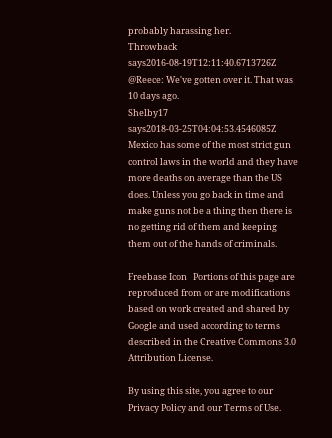probably harassing her.
Throwback says2016-08-19T12:11:40.6713726Z
@Reece: We've gotten over it. That was 10 days ago.
Shelby17 says2018-03-25T04:04:53.4546085Z
Mexico has some of the most strict gun control laws in the world and they have more deaths on average than the US does. Unless you go back in time and make guns not be a thing then there is no getting rid of them and keeping them out of the hands of criminals.

Freebase Icon   Portions of this page are reproduced from or are modifications based on work created and shared by Google and used according to terms described in the Creative Commons 3.0 Attribution License.

By using this site, you agree to our Privacy Policy and our Terms of Use.